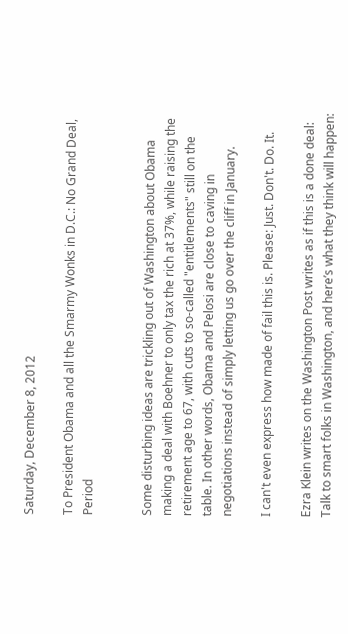Saturday, December 8, 2012

To President Obama and all the Smarmy Wonks in D.C.: No Grand Deal, Period


Some disturbing ideas are trickling out of Washington about Obama making a deal with Boehner to only tax the rich at 37%, while raising the retirement age to 67, with cuts to so-called "entitlements" still on the table. In other words, Obama and Pelosi are close to caving in negotiations instead of simply letting us go over the cliff in January.

I can't even express how made of fail this is. Please: Just. Don't. Do. It.

Ezra Klein writes on the Washington Post writes as if this is a done deal:
Talk to smart folks in Washington, and here’s what they think will happen: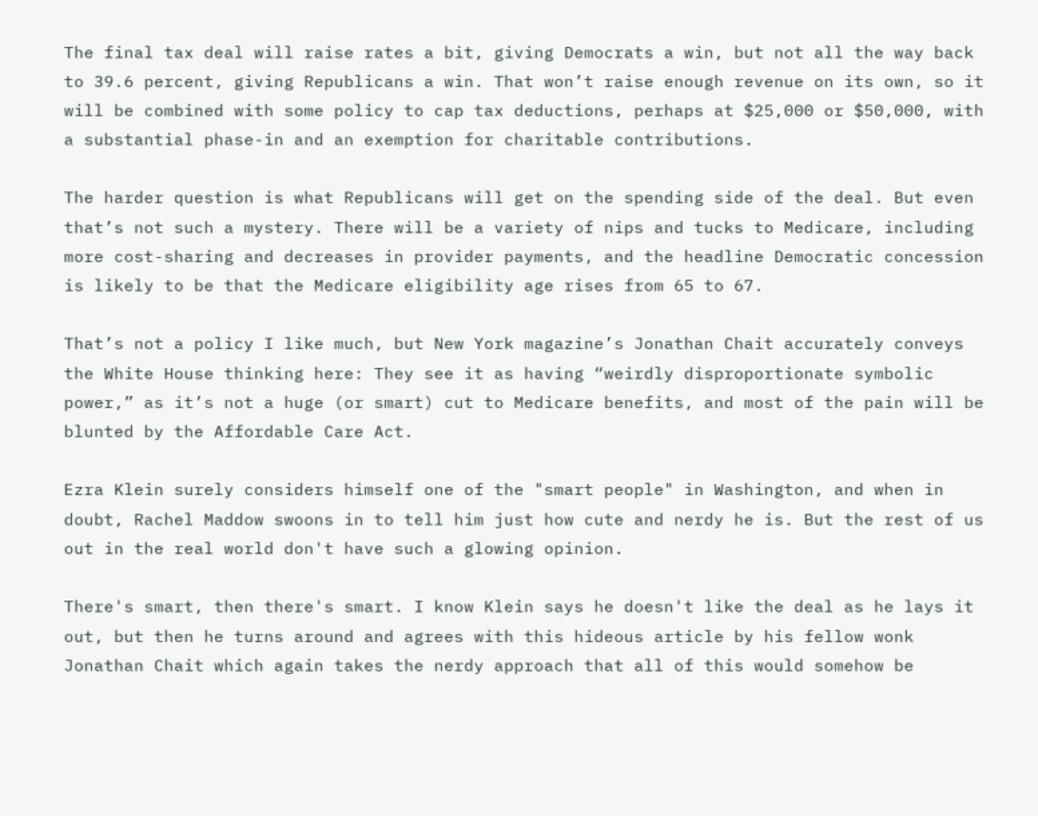The final tax deal will raise rates a bit, giving Democrats a win, but not all the way back to 39.6 percent, giving Republicans a win. That won’t raise enough revenue on its own, so it will be combined with some policy to cap tax deductions, perhaps at $25,000 or $50,000, with a substantial phase-in and an exemption for charitable contributions.

The harder question is what Republicans will get on the spending side of the deal. But even that’s not such a mystery. There will be a variety of nips and tucks to Medicare, including more cost-sharing and decreases in provider payments, and the headline Democratic concession is likely to be that the Medicare eligibility age rises from 65 to 67.

That’s not a policy I like much, but New York magazine’s Jonathan Chait accurately conveys the White House thinking here: They see it as having “weirdly disproportionate symbolic power,” as it’s not a huge (or smart) cut to Medicare benefits, and most of the pain will be blunted by the Affordable Care Act.

Ezra Klein surely considers himself one of the "smart people" in Washington, and when in doubt, Rachel Maddow swoons in to tell him just how cute and nerdy he is. But the rest of us out in the real world don't have such a glowing opinion.

There's smart, then there's smart. I know Klein says he doesn't like the deal as he lays it out, but then he turns around and agrees with this hideous article by his fellow wonk Jonathan Chait which again takes the nerdy approach that all of this would somehow be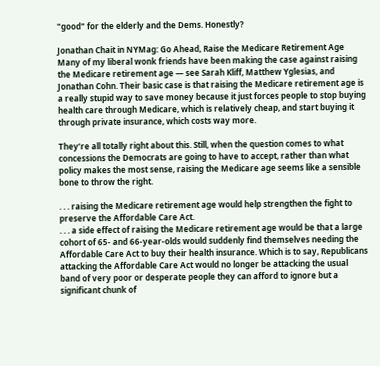"good" for the elderly and the Dems. Honestly?

Jonathan Chait in NYMag: Go Ahead, Raise the Medicare Retirement Age
Many of my liberal wonk friends have been making the case against raising the Medicare retirement age — see Sarah Kliff, Matthew Yglesias, and Jonathan Cohn. Their basic case is that raising the Medicare retirement age is a really stupid way to save money because it just forces people to stop buying health care through Medicare, which is relatively cheap, and start buying it through private insurance, which costs way more.

They’re all totally right about this. Still, when the question comes to what concessions the Democrats are going to have to accept, rather than what policy makes the most sense, raising the Medicare age seems like a sensible bone to throw the right.

. . . raising the Medicare retirement age would help strengthen the fight to preserve the Affordable Care Act.
. . . a side effect of raising the Medicare retirement age would be that a large cohort of 65- and 66-year-olds would suddenly find themselves needing the Affordable Care Act to buy their health insurance. Which is to say, Republicans attacking the Affordable Care Act would no longer be attacking the usual band of very poor or desperate people they can afford to ignore but a significant chunk of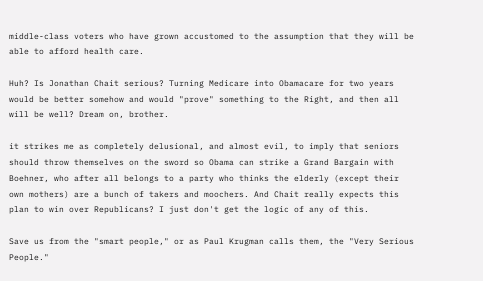middle-class voters who have grown accustomed to the assumption that they will be able to afford health care.

Huh? Is Jonathan Chait serious? Turning Medicare into Obamacare for two years would be better somehow and would "prove" something to the Right, and then all will be well? Dream on, brother.

it strikes me as completely delusional, and almost evil, to imply that seniors should throw themselves on the sword so Obama can strike a Grand Bargain with Boehner, who after all belongs to a party who thinks the elderly (except their own mothers) are a bunch of takers and moochers. And Chait really expects this plan to win over Republicans? I just don't get the logic of any of this.

Save us from the "smart people," or as Paul Krugman calls them, the "Very Serious People."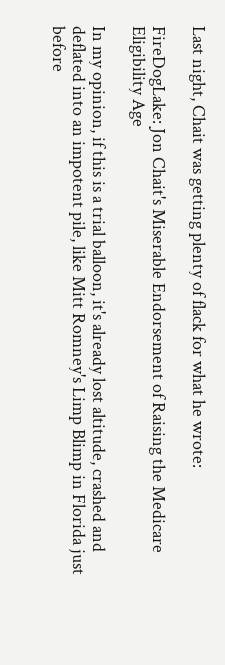Last night, Chait was getting plenty of flack for what he wrote:

FireDogLake: Jon Chait's Miserable Endorsement of Raising the Medicare Eligibility Age

In my opinion, if this is a trial balloon, it's already lost altitude, crashed and deflated into an impotent pile, like Mitt Romney's Limp Blimp in Florida just before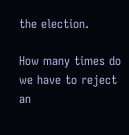the election.

How many times do we have to reject an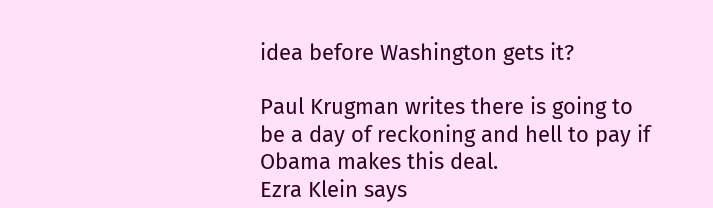idea before Washington gets it?

Paul Krugman writes there is going to be a day of reckoning and hell to pay if Obama makes this deal.
Ezra Klein says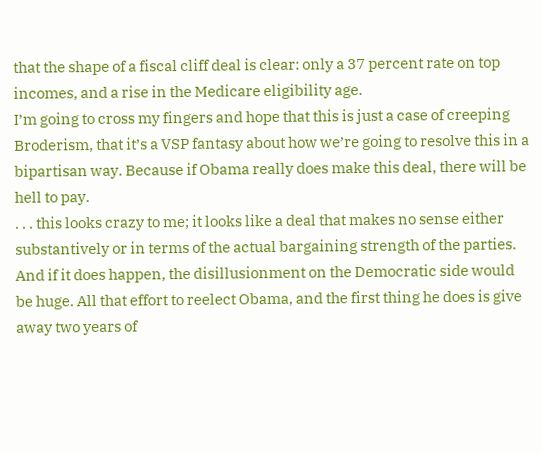that the shape of a fiscal cliff deal is clear: only a 37 percent rate on top incomes, and a rise in the Medicare eligibility age.
I’m going to cross my fingers and hope that this is just a case of creeping Broderism, that it’s a VSP fantasy about how we’re going to resolve this in a bipartisan way. Because if Obama really does make this deal, there will be hell to pay.
. . . this looks crazy to me; it looks like a deal that makes no sense either substantively or in terms of the actual bargaining strength of the parties. And if it does happen, the disillusionment on the Democratic side would be huge. All that effort to reelect Obama, and the first thing he does is give away two years of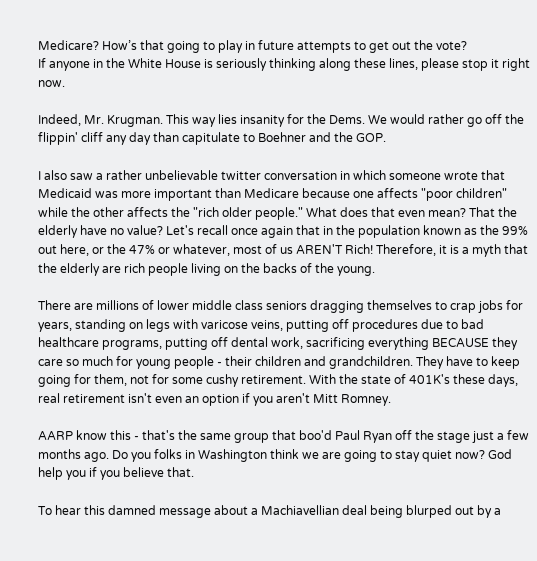Medicare? How’s that going to play in future attempts to get out the vote?
If anyone in the White House is seriously thinking along these lines, please stop it right now.

Indeed, Mr. Krugman. This way lies insanity for the Dems. We would rather go off the flippin' cliff any day than capitulate to Boehner and the GOP.

I also saw a rather unbelievable twitter conversation in which someone wrote that Medicaid was more important than Medicare because one affects "poor children" while the other affects the "rich older people." What does that even mean? That the elderly have no value? Let's recall once again that in the population known as the 99% out here, or the 47% or whatever, most of us AREN'T Rich! Therefore, it is a myth that the elderly are rich people living on the backs of the young.

There are millions of lower middle class seniors dragging themselves to crap jobs for years, standing on legs with varicose veins, putting off procedures due to bad healthcare programs, putting off dental work, sacrificing everything BECAUSE they care so much for young people - their children and grandchildren. They have to keep going for them, not for some cushy retirement. With the state of 401K's these days, real retirement isn't even an option if you aren't Mitt Romney.

AARP know this - that's the same group that boo'd Paul Ryan off the stage just a few months ago. Do you folks in Washington think we are going to stay quiet now? God help you if you believe that.

To hear this damned message about a Machiavellian deal being blurped out by a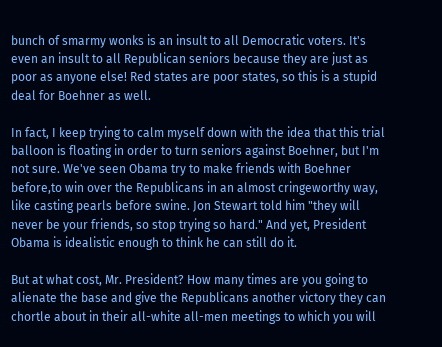bunch of smarmy wonks is an insult to all Democratic voters. It's even an insult to all Republican seniors because they are just as poor as anyone else! Red states are poor states, so this is a stupid deal for Boehner as well.

In fact, I keep trying to calm myself down with the idea that this trial balloon is floating in order to turn seniors against Boehner, but I'm not sure. We've seen Obama try to make friends with Boehner before,to win over the Republicans in an almost cringeworthy way, like casting pearls before swine. Jon Stewart told him "they will never be your friends, so stop trying so hard." And yet, President Obama is idealistic enough to think he can still do it.

But at what cost, Mr. President? How many times are you going to alienate the base and give the Republicans another victory they can chortle about in their all-white all-men meetings to which you will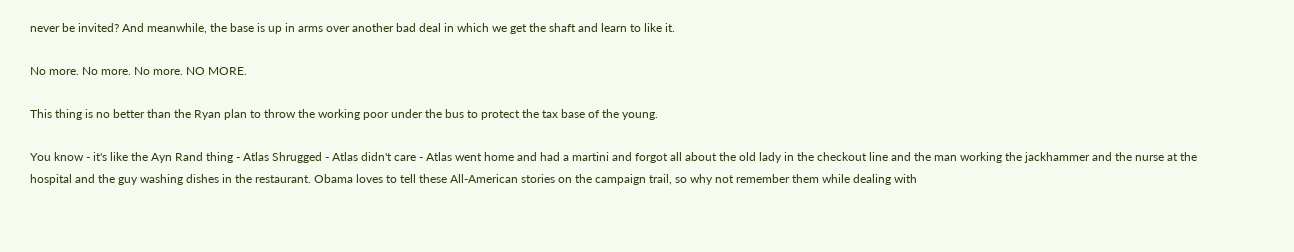never be invited? And meanwhile, the base is up in arms over another bad deal in which we get the shaft and learn to like it.

No more. No more. No more. NO MORE.

This thing is no better than the Ryan plan to throw the working poor under the bus to protect the tax base of the young.

You know - it's like the Ayn Rand thing - Atlas Shrugged - Atlas didn't care - Atlas went home and had a martini and forgot all about the old lady in the checkout line and the man working the jackhammer and the nurse at the hospital and the guy washing dishes in the restaurant. Obama loves to tell these All-American stories on the campaign trail, so why not remember them while dealing with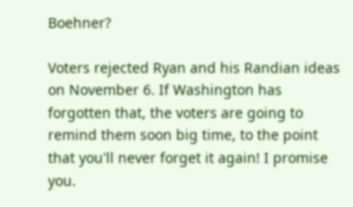Boehner?

Voters rejected Ryan and his Randian ideas on November 6. If Washington has forgotten that, the voters are going to remind them soon big time, to the point that you'll never forget it again! I promise you.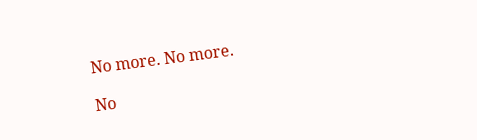No more. No more.

No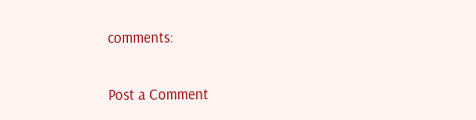comments:

Post a Comment